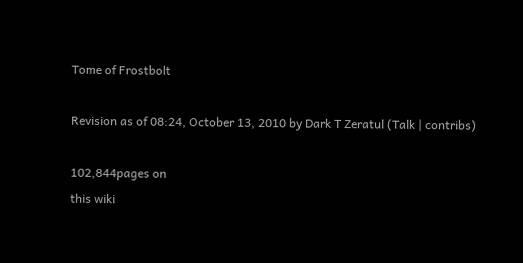Tome of Frostbolt

Revision as of 08:24, October 13, 2010 by Dark T Zeratul (Talk | contribs)

102,844pages on
this wiki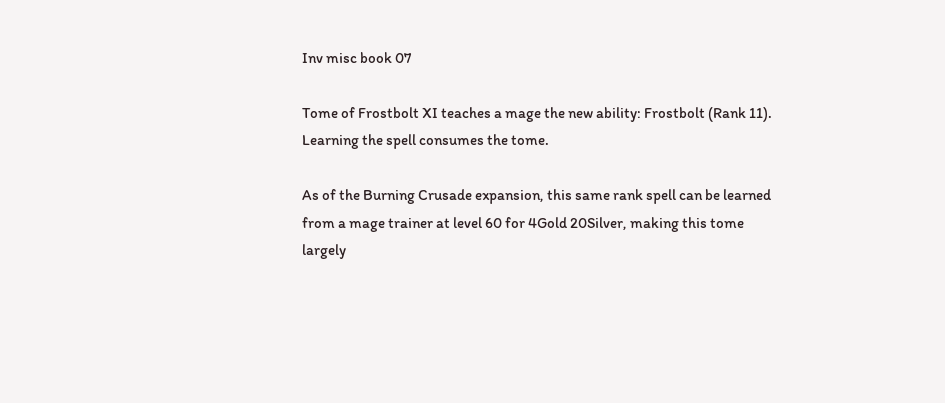Inv misc book 07

Tome of Frostbolt XI teaches a mage the new ability: Frostbolt (Rank 11). Learning the spell consumes the tome.

As of the Burning Crusade expansion, this same rank spell can be learned from a mage trainer at level 60 for 4Gold 20Silver, making this tome largely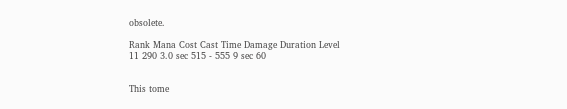obsolete.

Rank Mana Cost Cast Time Damage Duration Level
11 290 3.0 sec 515 - 555 9 sec 60


This tome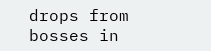drops from bosses in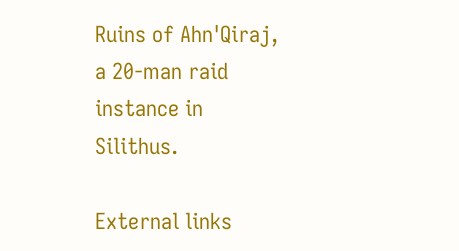Ruins of Ahn'Qiraj, a 20-man raid instance in Silithus.

External links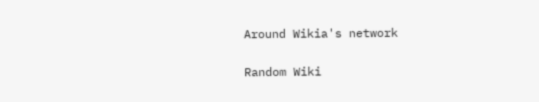Around Wikia's network

Random Wiki